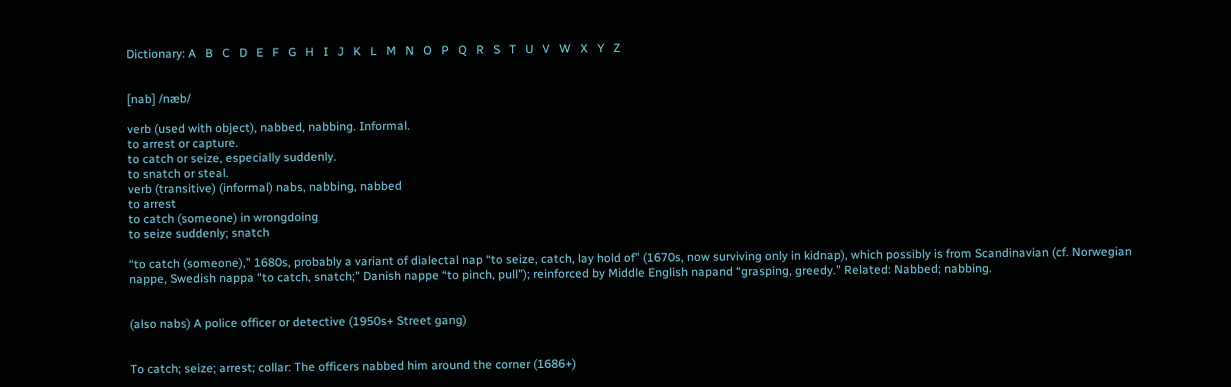Dictionary: A   B   C   D   E   F   G   H   I   J   K   L   M   N   O   P   Q   R   S   T   U   V   W   X   Y   Z


[nab] /næb/

verb (used with object), nabbed, nabbing. Informal.
to arrest or capture.
to catch or seize, especially suddenly.
to snatch or steal.
verb (transitive) (informal) nabs, nabbing, nabbed
to arrest
to catch (someone) in wrongdoing
to seize suddenly; snatch

“to catch (someone),” 1680s, probably a variant of dialectal nap “to seize, catch, lay hold of” (1670s, now surviving only in kidnap), which possibly is from Scandinavian (cf. Norwegian nappe, Swedish nappa “to catch, snatch;” Danish nappe “to pinch, pull”); reinforced by Middle English napand “grasping, greedy.” Related: Nabbed; nabbing.


(also nabs) A police officer or detective (1950s+ Street gang)


To catch; seize; arrest; collar: The officers nabbed him around the corner (1686+)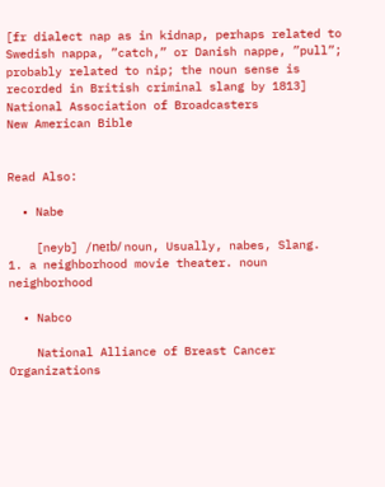[fr dialect nap as in kidnap, perhaps related to Swedish nappa, ”catch,” or Danish nappe, ”pull”; probably related to nip; the noun sense is recorded in British criminal slang by 1813]
National Association of Broadcasters
New American Bible


Read Also:

  • Nabe

    [neyb] /neɪb/ noun, Usually, nabes, Slang. 1. a neighborhood movie theater. noun neighborhood

  • Nabco

    National Alliance of Breast Cancer Organizations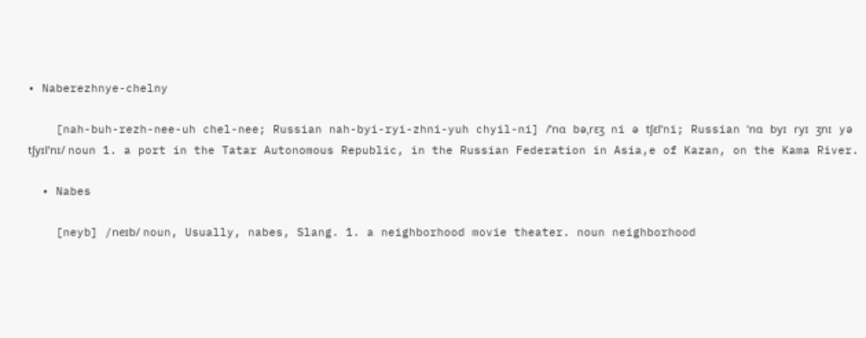• Naberezhnye-chelny

    [nah-buh-rezh-nee-uh chel-nee; Russian nah-byi-ryi-zhni-yuh chyil-ni] /ˈnɑ bəˌrɛʒ ni ə tʃɛlˈni; Russian ˈnɑ byɪ ryɪ ʒnɪ yə tʃyɪlˈnɪ/ noun 1. a port in the Tatar Autonomous Republic, in the Russian Federation in Asia,e of Kazan, on the Kama River.

  • Nabes

    [neyb] /neɪb/ noun, Usually, nabes, Slang. 1. a neighborhood movie theater. noun neighborhood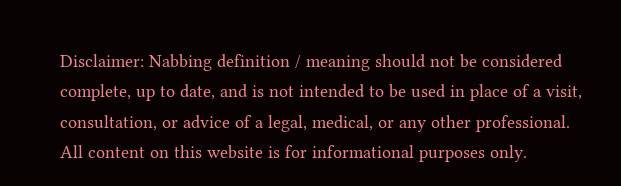Disclaimer: Nabbing definition / meaning should not be considered complete, up to date, and is not intended to be used in place of a visit, consultation, or advice of a legal, medical, or any other professional. All content on this website is for informational purposes only.